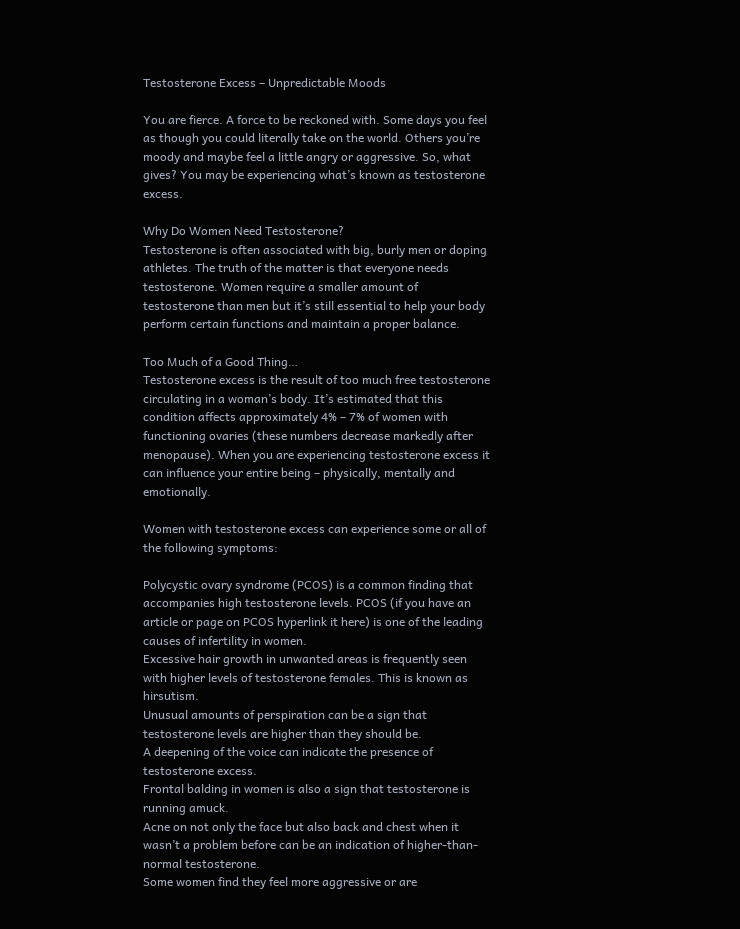Testosterone Excess – Unpredictable Moods

You are fierce. A force to be reckoned with. Some days you feel as though you could literally take on the world. Others you’re moody and maybe feel a little angry or aggressive. So, what gives? You may be experiencing what’s known as testosterone excess.

Why Do Women Need Testosterone?
Testosterone is often associated with big, burly men or doping athletes. The truth of the matter is that everyone needs testosterone. Women require a smaller amount of testosterone than men but it’s still essential to help your body perform certain functions and maintain a proper balance.

Too Much of a Good Thing…
Testosterone excess is the result of too much free testosterone circulating in a woman’s body. It’s estimated that this condition affects approximately 4% – 7% of women with functioning ovaries (these numbers decrease markedly after menopause). When you are experiencing testosterone excess it can influence your entire being – physically, mentally and emotionally.

Women with testosterone excess can experience some or all of the following symptoms:

Polycystic ovary syndrome (PCOS) is a common finding that accompanies high testosterone levels. PCOS (if you have an article or page on PCOS hyperlink it here) is one of the leading causes of infertility in women.
Excessive hair growth in unwanted areas is frequently seen with higher levels of testosterone females. This is known as hirsutism.
Unusual amounts of perspiration can be a sign that testosterone levels are higher than they should be.
A deepening of the voice can indicate the presence of testosterone excess.
Frontal balding in women is also a sign that testosterone is running amuck.
Acne on not only the face but also back and chest when it wasn’t a problem before can be an indication of higher-than-normal testosterone.
Some women find they feel more aggressive or are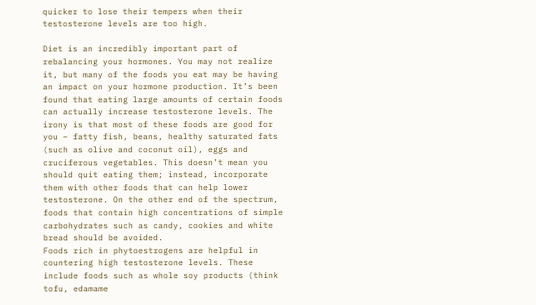quicker to lose their tempers when their testosterone levels are too high.

Diet is an incredibly important part of rebalancing your hormones. You may not realize it, but many of the foods you eat may be having an impact on your hormone production. It’s been found that eating large amounts of certain foods can actually increase testosterone levels. The irony is that most of these foods are good for you – fatty fish, beans, healthy saturated fats (such as olive and coconut oil), eggs and cruciferous vegetables. This doesn’t mean you should quit eating them; instead, incorporate them with other foods that can help lower testosterone. On the other end of the spectrum, foods that contain high concentrations of simple carbohydrates such as candy, cookies and white bread should be avoided.
Foods rich in phytoestrogens are helpful in countering high testosterone levels. These include foods such as whole soy products (think tofu, edamame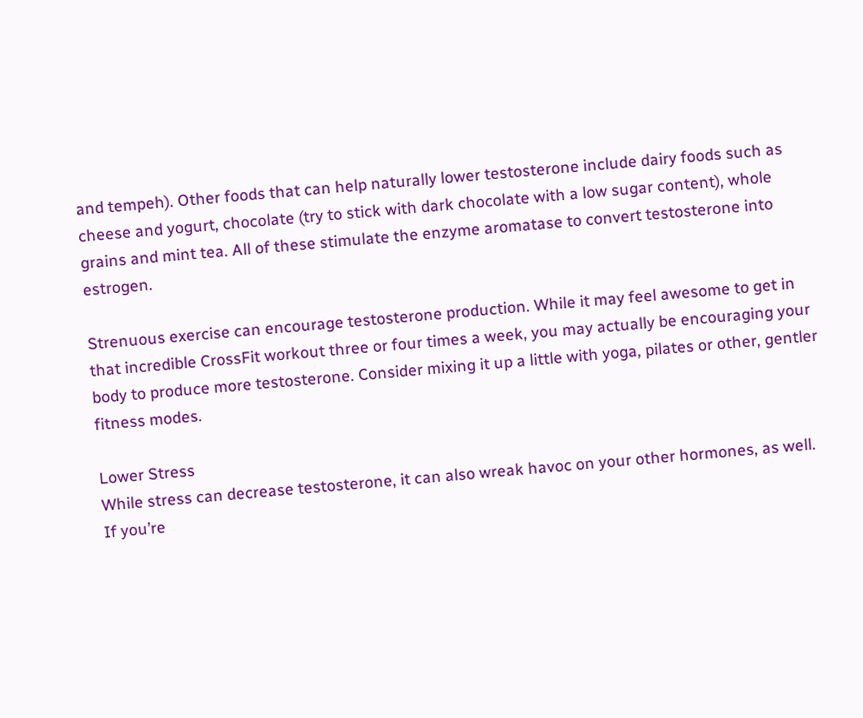and tempeh). Other foods that can help naturally lower testosterone include dairy foods such as cheese and yogurt, chocolate (try to stick with dark chocolate with a low sugar content), whole grains and mint tea. All of these stimulate the enzyme aromatase to convert testosterone into estrogen.

Strenuous exercise can encourage testosterone production. While it may feel awesome to get in that incredible CrossFit workout three or four times a week, you may actually be encouraging your body to produce more testosterone. Consider mixing it up a little with yoga, pilates or other, gentler fitness modes.

Lower Stress
While stress can decrease testosterone, it can also wreak havoc on your other hormones, as well. If you’re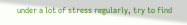under a lot of stress regularly, try to find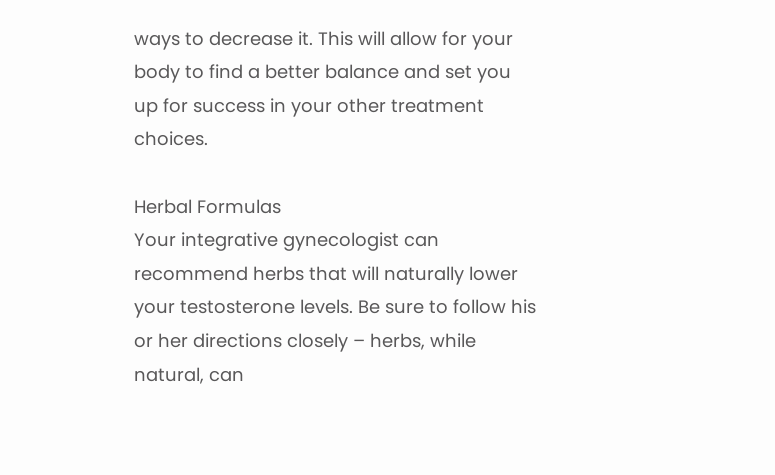ways to decrease it. This will allow for your body to find a better balance and set you up for success in your other treatment choices.

Herbal Formulas
Your integrative gynecologist can recommend herbs that will naturally lower your testosterone levels. Be sure to follow his or her directions closely – herbs, while natural, can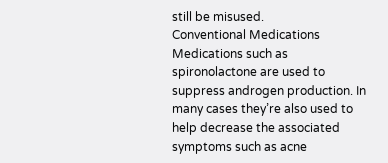still be misused.
Conventional Medications
Medications such as spironolactone are used to suppress androgen production. In many cases they’re also used to help decrease the associated symptoms such as acne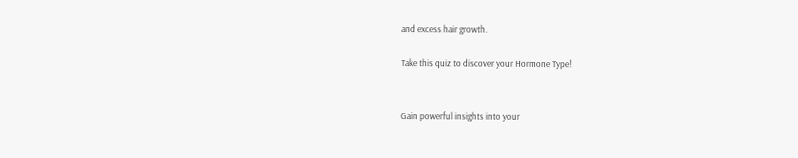and excess hair growth.

Take this quiz to discover your Hormone Type!


Gain powerful insights into your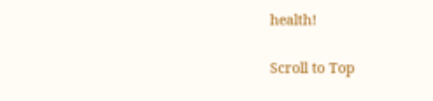health!

Scroll to Top